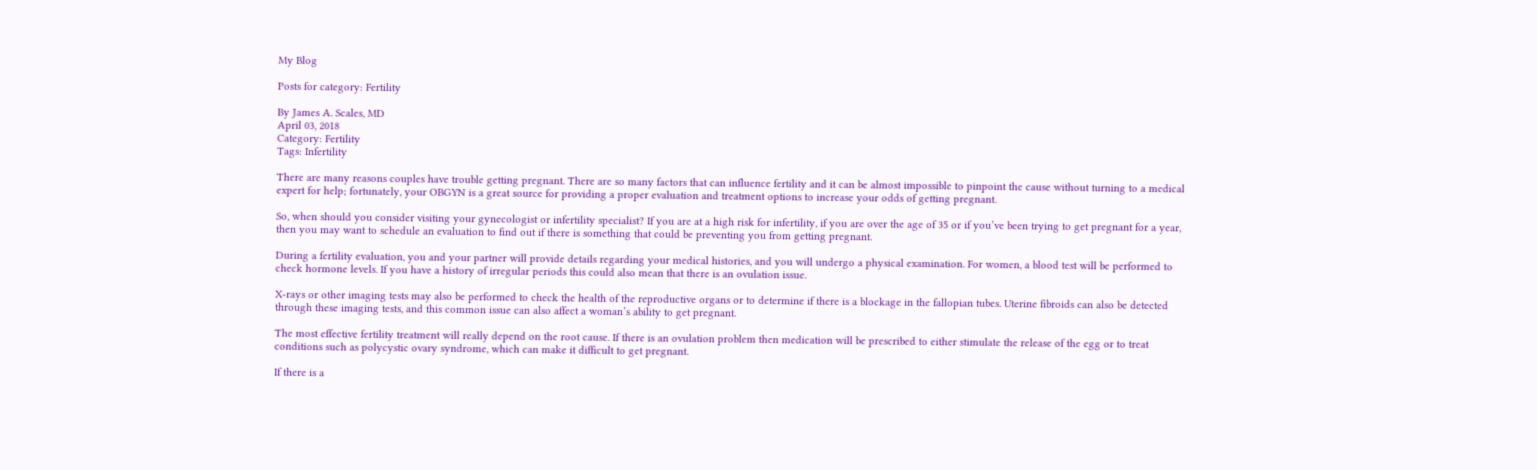My Blog

Posts for category: Fertility

By James A. Scales, MD
April 03, 2018
Category: Fertility
Tags: Infertility

There are many reasons couples have trouble getting pregnant. There are so many factors that can influence fertility and it can be almost impossible to pinpoint the cause without turning to a medical expert for help; fortunately, your OBGYN is a great source for providing a proper evaluation and treatment options to increase your odds of getting pregnant.

So, when should you consider visiting your gynecologist or infertility specialist? If you are at a high risk for infertility, if you are over the age of 35 or if you’ve been trying to get pregnant for a year, then you may want to schedule an evaluation to find out if there is something that could be preventing you from getting pregnant.

During a fertility evaluation, you and your partner will provide details regarding your medical histories, and you will undergo a physical examination. For women, a blood test will be performed to check hormone levels. If you have a history of irregular periods this could also mean that there is an ovulation issue.

X-rays or other imaging tests may also be performed to check the health of the reproductive organs or to determine if there is a blockage in the fallopian tubes. Uterine fibroids can also be detected through these imaging tests, and this common issue can also affect a woman’s ability to get pregnant.

The most effective fertility treatment will really depend on the root cause. If there is an ovulation problem then medication will be prescribed to either stimulate the release of the egg or to treat conditions such as polycystic ovary syndrome, which can make it difficult to get pregnant.

If there is a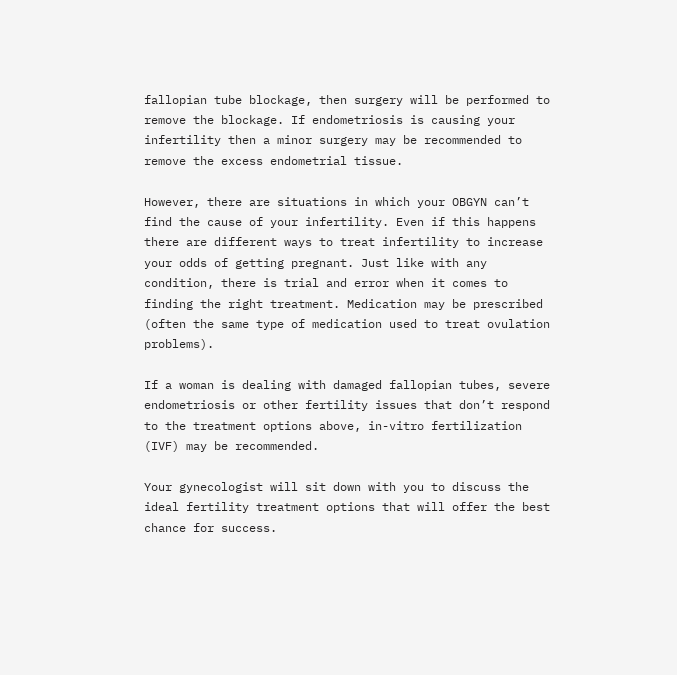fallopian tube blockage, then surgery will be performed to remove the blockage. If endometriosis is causing your infertility then a minor surgery may be recommended to remove the excess endometrial tissue.

However, there are situations in which your OBGYN can’t find the cause of your infertility. Even if this happens there are different ways to treat infertility to increase your odds of getting pregnant. Just like with any condition, there is trial and error when it comes to finding the right treatment. Medication may be prescribed (often the same type of medication used to treat ovulation problems).

If a woman is dealing with damaged fallopian tubes, severe endometriosis or other fertility issues that don’t respond to the treatment options above, in-vitro fertilization (IVF) may be recommended.

Your gynecologist will sit down with you to discuss the ideal fertility treatment options that will offer the best chance for success.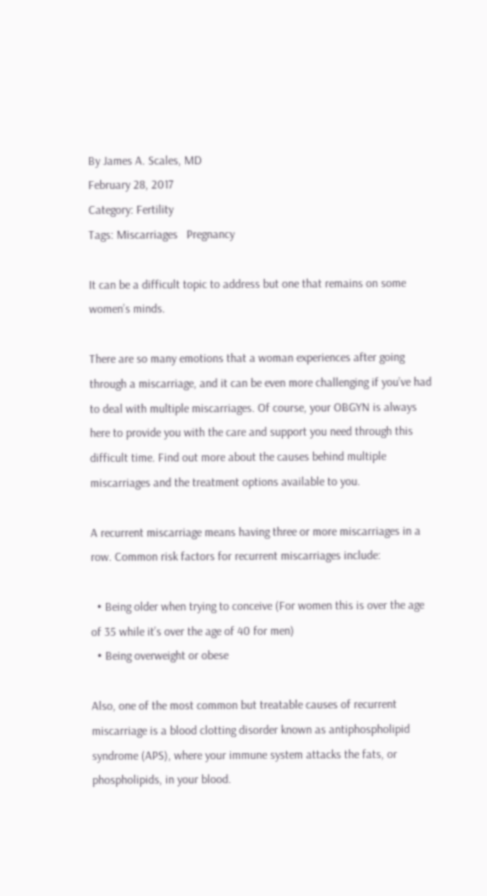By James A. Scales, MD
February 28, 2017
Category: Fertility
Tags: Miscarriages   Pregnancy

It can be a difficult topic to address but one that remains on some women’s minds.

There are so many emotions that a woman experiences after going through a miscarriage, and it can be even more challenging if you’ve had to deal with multiple miscarriages. Of course, your OBGYN is always here to provide you with the care and support you need through this difficult time. Find out more about the causes behind multiple miscarriages and the treatment options available to you.

A recurrent miscarriage means having three or more miscarriages in a row. Common risk factors for recurrent miscarriages include:

  • Being older when trying to conceive (For women this is over the age of 35 while it’s over the age of 40 for men)
  • Being overweight or obese

Also, one of the most common but treatable causes of recurrent miscarriage is a blood clotting disorder known as antiphospholipid syndrome (APS), where your immune system attacks the fats, or phospholipids, in your blood.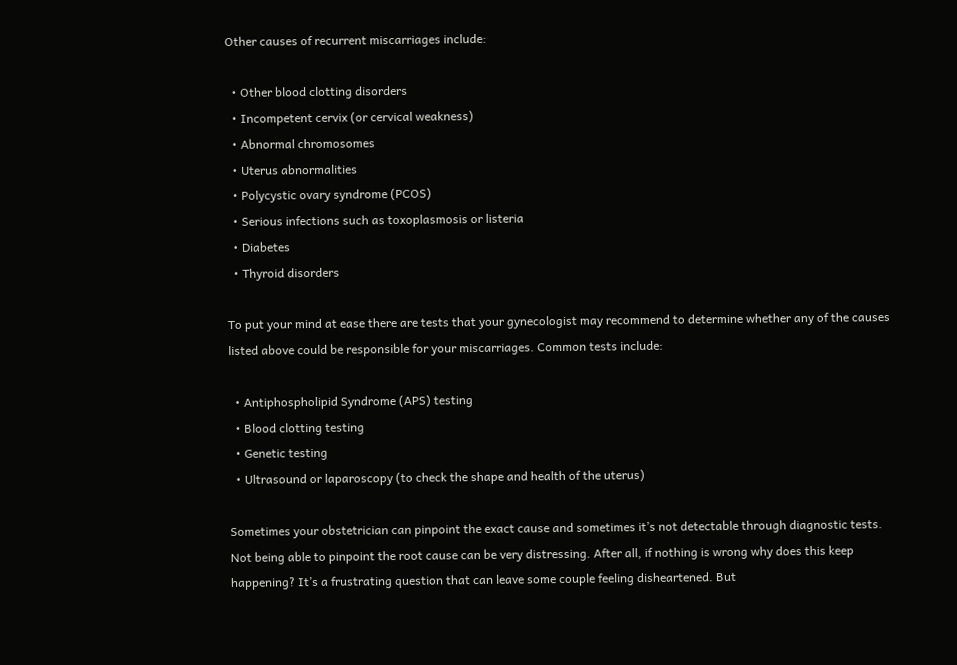Other causes of recurrent miscarriages include:

  • Other blood clotting disorders
  • Incompetent cervix (or cervical weakness)
  • Abnormal chromosomes
  • Uterus abnormalities
  • Polycystic ovary syndrome (PCOS)
  • Serious infections such as toxoplasmosis or listeria
  • Diabetes
  • Thyroid disorders

To put your mind at ease there are tests that your gynecologist may recommend to determine whether any of the causes listed above could be responsible for your miscarriages. Common tests include:

  • Antiphospholipid Syndrome (APS) testing
  • Blood clotting testing
  • Genetic testing
  • Ultrasound or laparoscopy (to check the shape and health of the uterus)

Sometimes your obstetrician can pinpoint the exact cause and sometimes it’s not detectable through diagnostic tests. Not being able to pinpoint the root cause can be very distressing. After all, if nothing is wrong why does this keep happening? It’s a frustrating question that can leave some couple feeling disheartened. But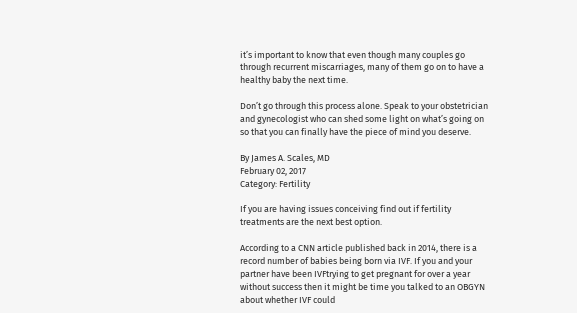it’s important to know that even though many couples go through recurrent miscarriages, many of them go on to have a healthy baby the next time.

Don’t go through this process alone. Speak to your obstetrician and gynecologist who can shed some light on what’s going on so that you can finally have the piece of mind you deserve.

By James A. Scales, MD
February 02, 2017
Category: Fertility

If you are having issues conceiving find out if fertility treatments are the next best option.

According to a CNN article published back in 2014, there is a record number of babies being born via IVF. If you and your partner have been IVFtrying to get pregnant for over a year without success then it might be time you talked to an OBGYN about whether IVF could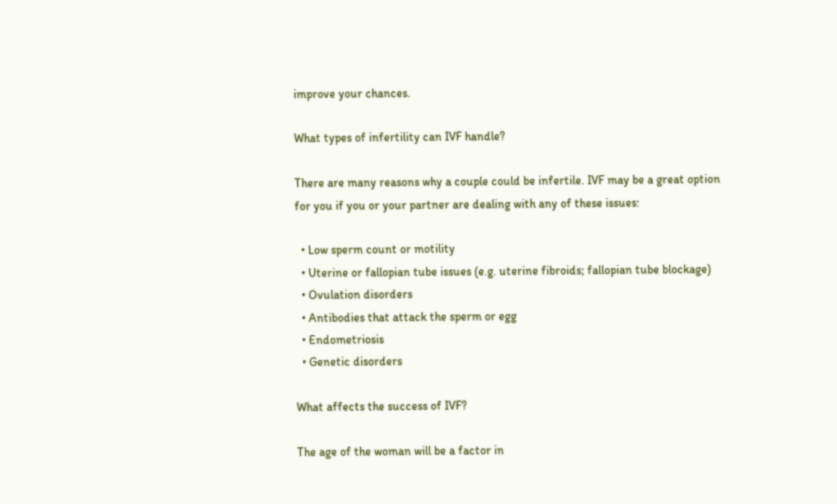improve your chances.

What types of infertility can IVF handle?

There are many reasons why a couple could be infertile. IVF may be a great option for you if you or your partner are dealing with any of these issues:

  • Low sperm count or motility
  • Uterine or fallopian tube issues (e.g. uterine fibroids; fallopian tube blockage)
  • Ovulation disorders
  • Antibodies that attack the sperm or egg
  • Endometriosis
  • Genetic disorders

What affects the success of IVF?

The age of the woman will be a factor in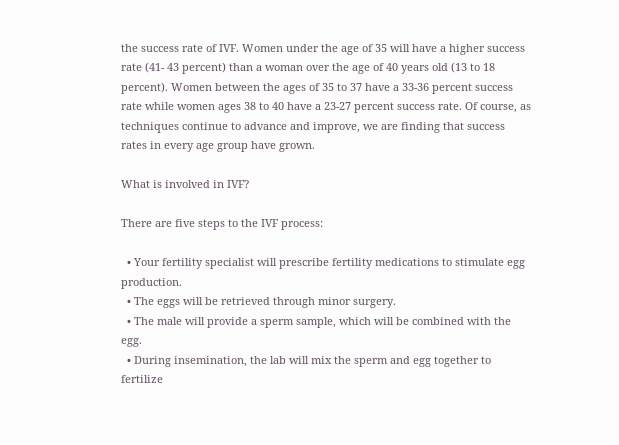the success rate of IVF. Women under the age of 35 will have a higher success rate (41- 43 percent) than a woman over the age of 40 years old (13 to 18 percent). Women between the ages of 35 to 37 have a 33-36 percent success rate while women ages 38 to 40 have a 23-27 percent success rate. Of course, as techniques continue to advance and improve, we are finding that success rates in every age group have grown.

What is involved in IVF?

There are five steps to the IVF process:

  • Your fertility specialist will prescribe fertility medications to stimulate egg production.
  • The eggs will be retrieved through minor surgery.
  • The male will provide a sperm sample, which will be combined with the egg.
  • During insemination, the lab will mix the sperm and egg together to fertilize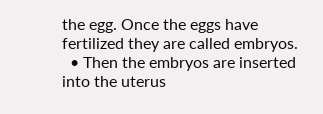the egg. Once the eggs have fertilized they are called embryos.
  • Then the embryos are inserted into the uterus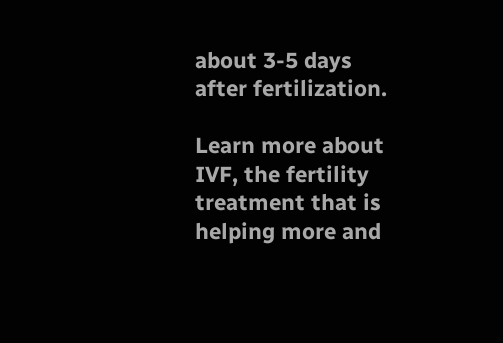about 3-5 days after fertilization.

Learn more about IVF, the fertility treatment that is helping more and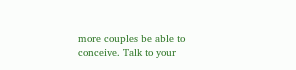more couples be able to conceive. Talk to your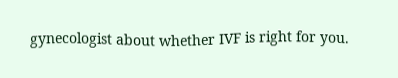gynecologist about whether IVF is right for you.